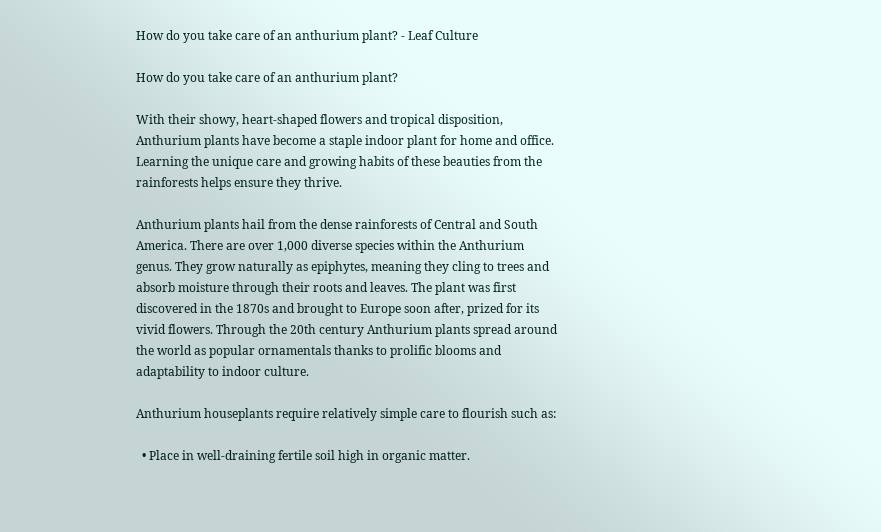How do you take care of an anthurium plant? - Leaf Culture

How do you take care of an anthurium plant?

With their showy, heart-shaped flowers and tropical disposition, Anthurium plants have become a staple indoor plant for home and office. Learning the unique care and growing habits of these beauties from the rainforests helps ensure they thrive.

Anthurium plants hail from the dense rainforests of Central and South America. There are over 1,000 diverse species within the Anthurium genus. They grow naturally as epiphytes, meaning they cling to trees and absorb moisture through their roots and leaves. The plant was first discovered in the 1870s and brought to Europe soon after, prized for its vivid flowers. Through the 20th century Anthurium plants spread around the world as popular ornamentals thanks to prolific blooms and adaptability to indoor culture.

Anthurium houseplants require relatively simple care to flourish such as:

  • Place in well-draining fertile soil high in organic matter.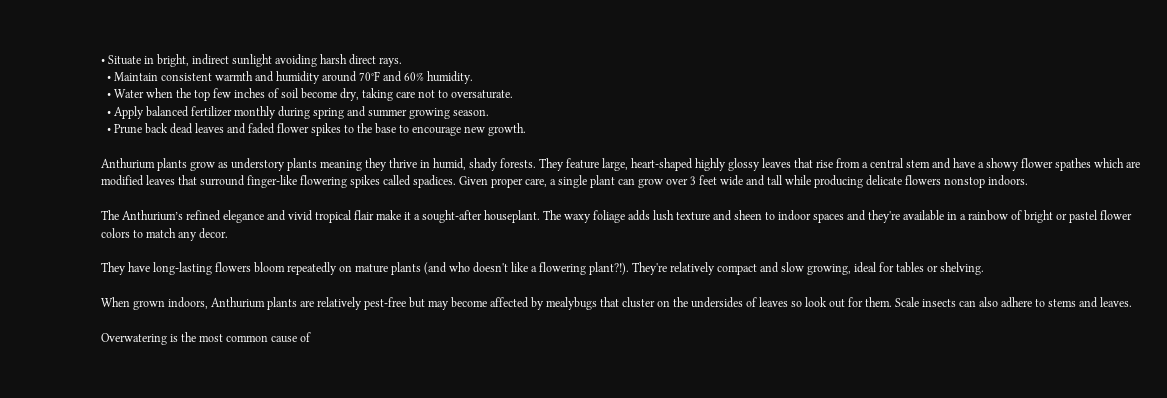• Situate in bright, indirect sunlight avoiding harsh direct rays.
  • Maintain consistent warmth and humidity around 70°F and 60% humidity.
  • Water when the top few inches of soil become dry, taking care not to oversaturate.
  • Apply balanced fertilizer monthly during spring and summer growing season.
  • Prune back dead leaves and faded flower spikes to the base to encourage new growth.

Anthurium plants grow as understory plants meaning they thrive in humid, shady forests. They feature large, heart-shaped highly glossy leaves that rise from a central stem and have a showy flower spathes which are modified leaves that surround finger-like flowering spikes called spadices. Given proper care, a single plant can grow over 3 feet wide and tall while producing delicate flowers nonstop indoors.

The Anthurium’s refined elegance and vivid tropical flair make it a sought-after houseplant. The waxy foliage adds lush texture and sheen to indoor spaces and they're available in a rainbow of bright or pastel flower colors to match any decor.

They have long-lasting flowers bloom repeatedly on mature plants (and who doesn't like a flowering plant?!). They're relatively compact and slow growing, ideal for tables or shelving.

When grown indoors, Anthurium plants are relatively pest-free but may become affected by mealybugs that cluster on the undersides of leaves so look out for them. Scale insects can also adhere to stems and leaves.

Overwatering is the most common cause of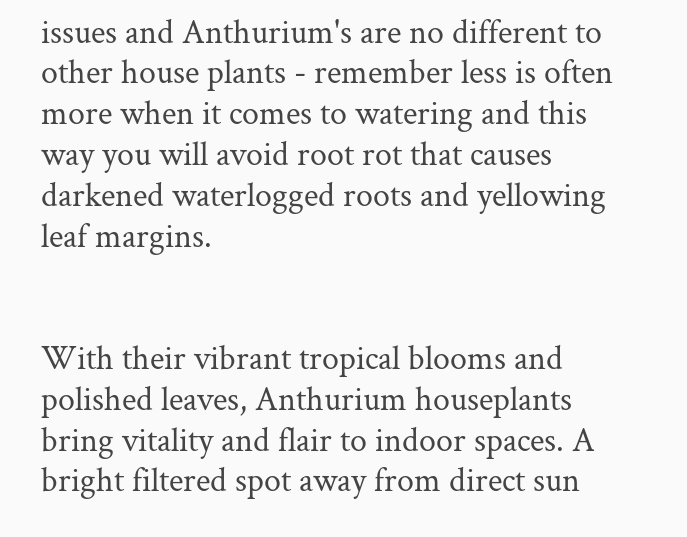issues and Anthurium's are no different to other house plants - remember less is often more when it comes to watering and this way you will avoid root rot that causes darkened waterlogged roots and yellowing leaf margins.


With their vibrant tropical blooms and polished leaves, Anthurium houseplants bring vitality and flair to indoor spaces. A bright filtered spot away from direct sun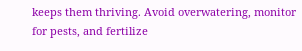keeps them thriving. Avoid overwatering, monitor for pests, and fertilize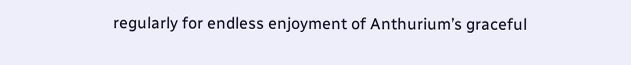regularly for endless enjoyment of Anthurium’s graceful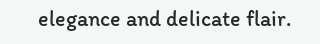elegance and delicate flair.